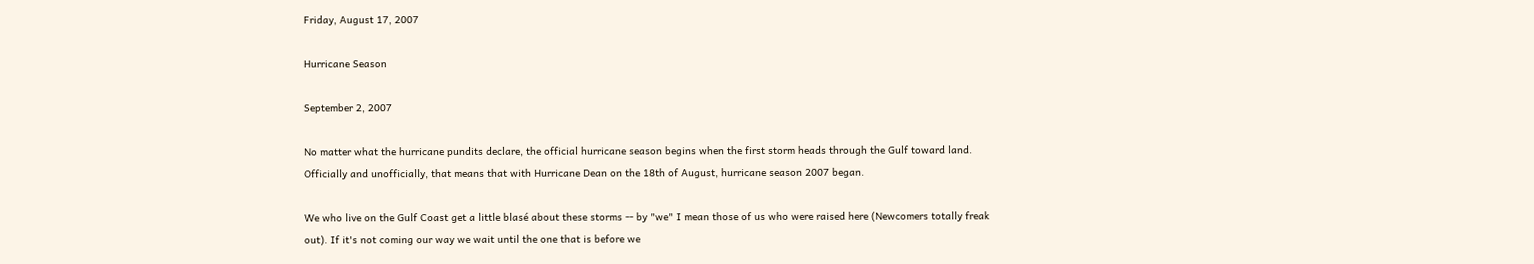Friday, August 17, 2007

Hurricane Season

September 2, 2007

No matter what the hurricane pundits declare, the official hurricane season begins when the first storm heads through the Gulf toward land. Officially and unofficially, that means that with Hurricane Dean on the 18th of August, hurricane season 2007 began.

We who live on the Gulf Coast get a little blasé about these storms -- by "we" I mean those of us who were raised here (Newcomers totally freak out). If it's not coming our way we wait until the one that is before we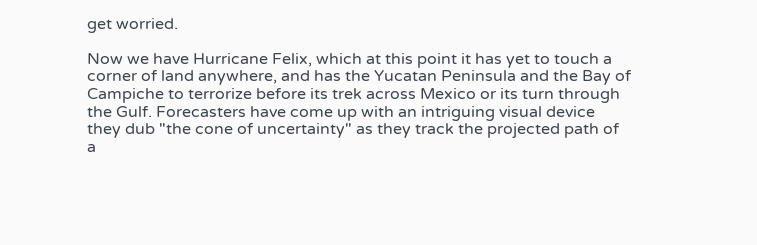get worried.

Now we have Hurricane Felix, which at this point it has yet to touch a corner of land anywhere, and has the Yucatan Peninsula and the Bay of Campiche to terrorize before its trek across Mexico or its turn through the Gulf. Forecasters have come up with an intriguing visual device they dub "the cone of uncertainty" as they track the projected path of a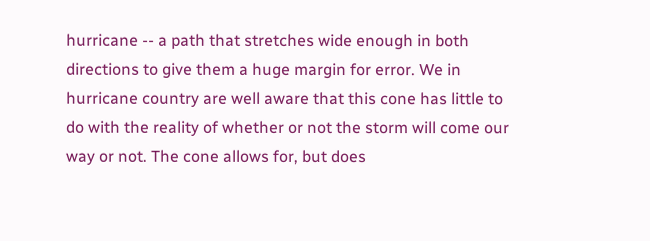hurricane -- a path that stretches wide enough in both directions to give them a huge margin for error. We in hurricane country are well aware that this cone has little to do with the reality of whether or not the storm will come our way or not. The cone allows for, but does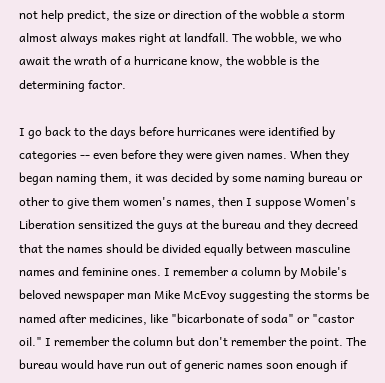not help predict, the size or direction of the wobble a storm almost always makes right at landfall. The wobble, we who await the wrath of a hurricane know, the wobble is the determining factor.

I go back to the days before hurricanes were identified by categories -- even before they were given names. When they began naming them, it was decided by some naming bureau or other to give them women's names, then I suppose Women's Liberation sensitized the guys at the bureau and they decreed that the names should be divided equally between masculine names and feminine ones. I remember a column by Mobile's beloved newspaper man Mike McEvoy suggesting the storms be named after medicines, like "bicarbonate of soda" or "castor oil." I remember the column but don't remember the point. The bureau would have run out of generic names soon enough if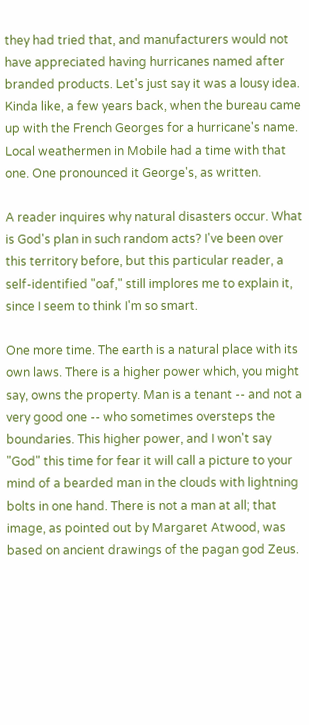they had tried that, and manufacturers would not have appreciated having hurricanes named after branded products. Let's just say it was a lousy idea. Kinda like, a few years back, when the bureau came up with the French Georges for a hurricane's name. Local weathermen in Mobile had a time with that one. One pronounced it George's, as written.

A reader inquires why natural disasters occur. What is God's plan in such random acts? I've been over this territory before, but this particular reader, a self-identified "oaf," still implores me to explain it, since I seem to think I'm so smart.

One more time. The earth is a natural place with its own laws. There is a higher power which, you might say, owns the property. Man is a tenant -- and not a very good one -- who sometimes oversteps the boundaries. This higher power, and I won't say "God" this time for fear it will call a picture to your mind of a bearded man in the clouds with lightning bolts in one hand. There is not a man at all; that image, as pointed out by Margaret Atwood, was based on ancient drawings of the pagan god Zeus.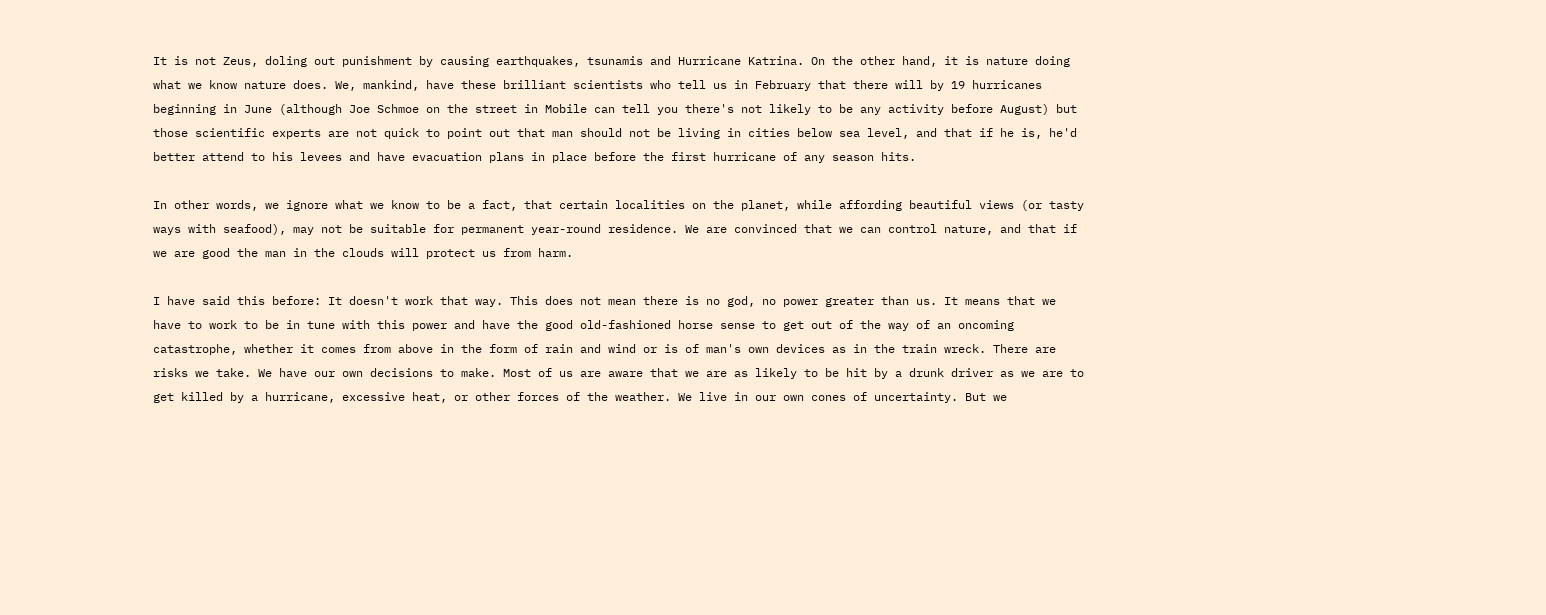It is not Zeus, doling out punishment by causing earthquakes, tsunamis and Hurricane Katrina. On the other hand, it is nature doing what we know nature does. We, mankind, have these brilliant scientists who tell us in February that there will by 19 hurricanes beginning in June (although Joe Schmoe on the street in Mobile can tell you there's not likely to be any activity before August) but those scientific experts are not quick to point out that man should not be living in cities below sea level, and that if he is, he'd better attend to his levees and have evacuation plans in place before the first hurricane of any season hits.

In other words, we ignore what we know to be a fact, that certain localities on the planet, while affording beautiful views (or tasty ways with seafood), may not be suitable for permanent year-round residence. We are convinced that we can control nature, and that if we are good the man in the clouds will protect us from harm.

I have said this before: It doesn't work that way. This does not mean there is no god, no power greater than us. It means that we have to work to be in tune with this power and have the good old-fashioned horse sense to get out of the way of an oncoming catastrophe, whether it comes from above in the form of rain and wind or is of man's own devices as in the train wreck. There are risks we take. We have our own decisions to make. Most of us are aware that we are as likely to be hit by a drunk driver as we are to get killed by a hurricane, excessive heat, or other forces of the weather. We live in our own cones of uncertainty. But we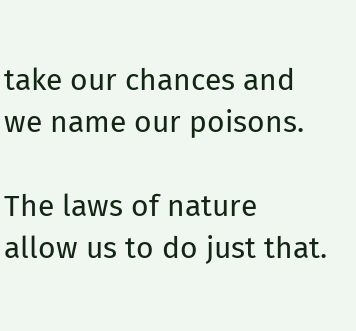take our chances and we name our poisons.

The laws of nature allow us to do just that.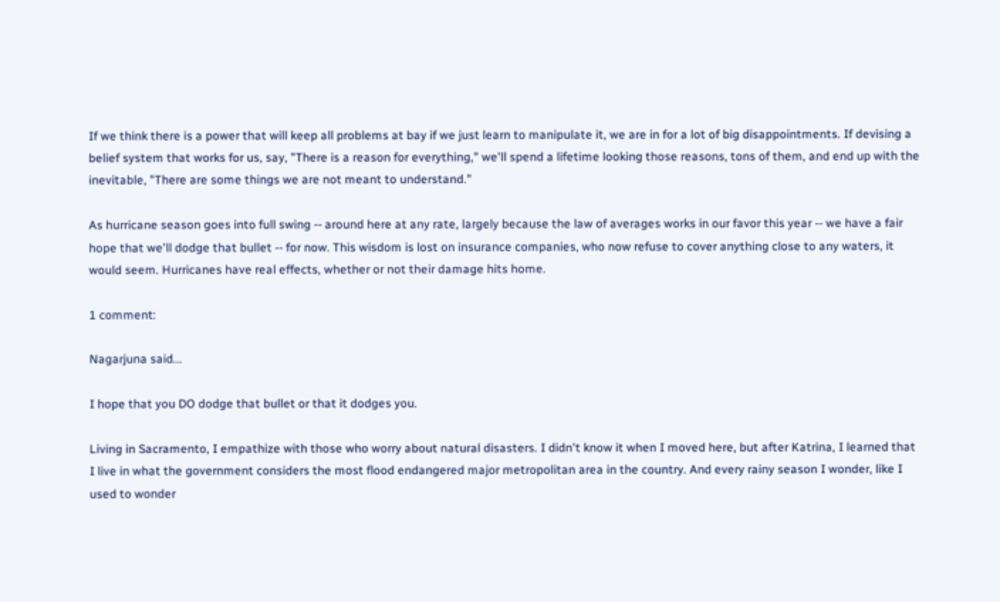If we think there is a power that will keep all problems at bay if we just learn to manipulate it, we are in for a lot of big disappointments. If devising a belief system that works for us, say, "There is a reason for everything," we'll spend a lifetime looking those reasons, tons of them, and end up with the inevitable, "There are some things we are not meant to understand."

As hurricane season goes into full swing -- around here at any rate, largely because the law of averages works in our favor this year -- we have a fair hope that we'll dodge that bullet -- for now. This wisdom is lost on insurance companies, who now refuse to cover anything close to any waters, it would seem. Hurricanes have real effects, whether or not their damage hits home.

1 comment:

Nagarjuna said...

I hope that you DO dodge that bullet or that it dodges you.

Living in Sacramento, I empathize with those who worry about natural disasters. I didn't know it when I moved here, but after Katrina, I learned that I live in what the government considers the most flood endangered major metropolitan area in the country. And every rainy season I wonder, like I used to wonder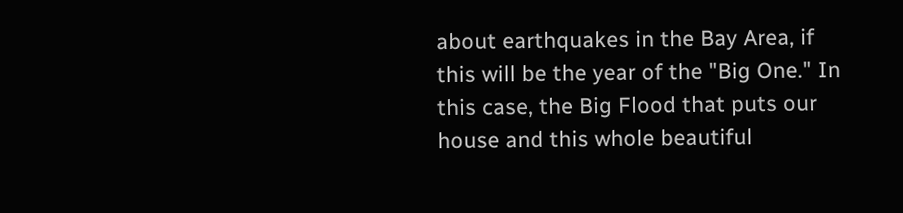about earthquakes in the Bay Area, if this will be the year of the "Big One." In this case, the Big Flood that puts our house and this whole beautiful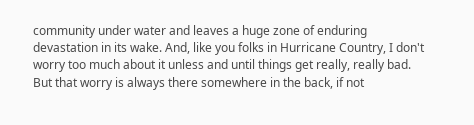community under water and leaves a huge zone of enduring devastation in its wake. And, like you folks in Hurricane Country, I don't worry too much about it unless and until things get really, really bad. But that worry is always there somewhere in the back, if not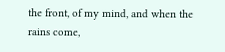the front, of my mind, and when the rains come,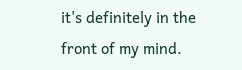it's definitely in the front of my mind.